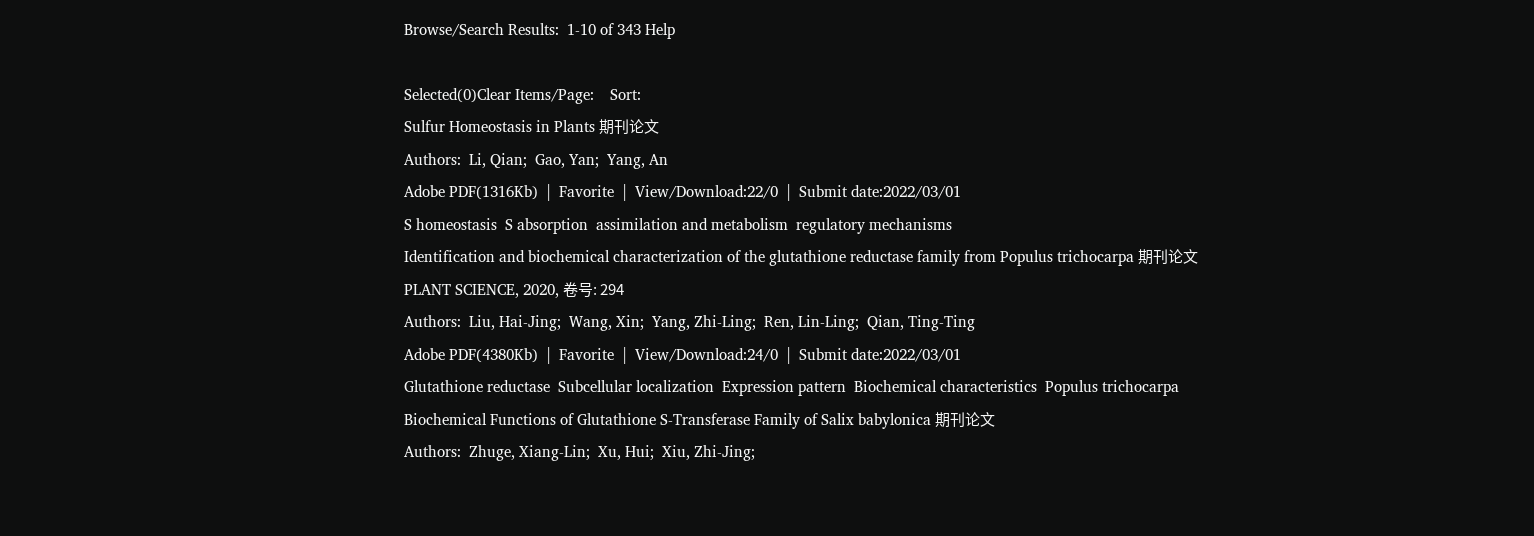Browse/Search Results:  1-10 of 343 Help

Selected(0)Clear Items/Page:    Sort:
Sulfur Homeostasis in Plants 期刊论文
Authors:  Li, Qian;  Gao, Yan;  Yang, An
Adobe PDF(1316Kb)  |  Favorite  |  View/Download:22/0  |  Submit date:2022/03/01
S homeostasis  S absorption  assimilation and metabolism  regulatory mechanisms
Identification and biochemical characterization of the glutathione reductase family from Populus trichocarpa 期刊论文
PLANT SCIENCE, 2020, 卷号: 294
Authors:  Liu, Hai-Jing;  Wang, Xin;  Yang, Zhi-Ling;  Ren, Lin-Ling;  Qian, Ting-Ting
Adobe PDF(4380Kb)  |  Favorite  |  View/Download:24/0  |  Submit date:2022/03/01
Glutathione reductase  Subcellular localization  Expression pattern  Biochemical characteristics  Populus trichocarpa
Biochemical Functions of Glutathione S-Transferase Family of Salix babylonica 期刊论文
Authors:  Zhuge, Xiang-Lin;  Xu, Hui;  Xiu, Zhi-Jing;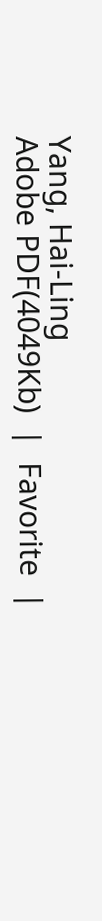Yang, Hai-Ling
Adobe PDF(4049Kb)  |  Favorite  |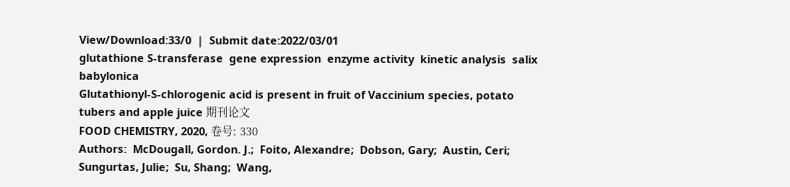View/Download:33/0  |  Submit date:2022/03/01
glutathione S-transferase  gene expression  enzyme activity  kinetic analysis  salix babylonica
Glutathionyl-S-chlorogenic acid is present in fruit of Vaccinium species, potato tubers and apple juice 期刊论文
FOOD CHEMISTRY, 2020, 卷号: 330
Authors:  McDougall, Gordon. J.;  Foito, Alexandre;  Dobson, Gary;  Austin, Ceri;  Sungurtas, Julie;  Su, Shang;  Wang,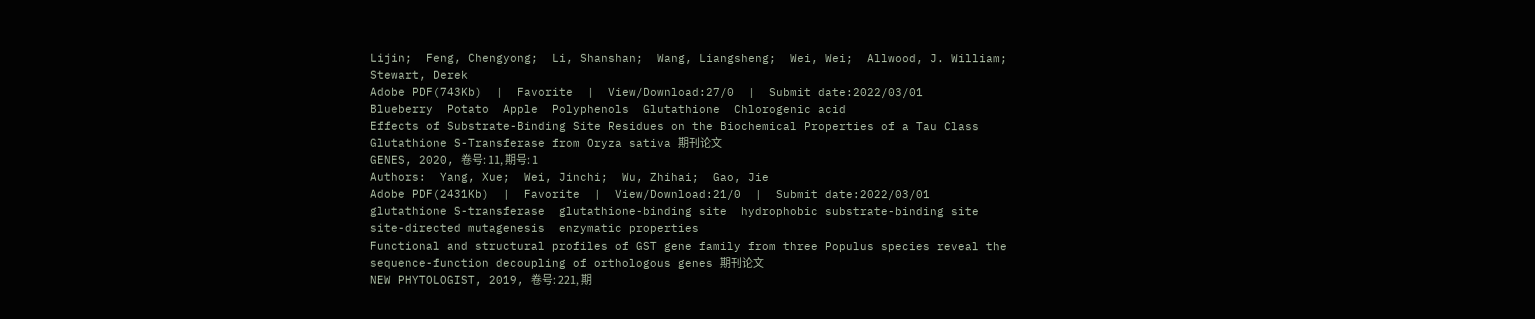Lijin;  Feng, Chengyong;  Li, Shanshan;  Wang, Liangsheng;  Wei, Wei;  Allwood, J. William;  Stewart, Derek
Adobe PDF(743Kb)  |  Favorite  |  View/Download:27/0  |  Submit date:2022/03/01
Blueberry  Potato  Apple  Polyphenols  Glutathione  Chlorogenic acid
Effects of Substrate-Binding Site Residues on the Biochemical Properties of a Tau Class Glutathione S-Transferase from Oryza sativa 期刊论文
GENES, 2020, 卷号: 11, 期号: 1
Authors:  Yang, Xue;  Wei, Jinchi;  Wu, Zhihai;  Gao, Jie
Adobe PDF(2431Kb)  |  Favorite  |  View/Download:21/0  |  Submit date:2022/03/01
glutathione S-transferase  glutathione-binding site  hydrophobic substrate-binding site  site-directed mutagenesis  enzymatic properties
Functional and structural profiles of GST gene family from three Populus species reveal the sequence-function decoupling of orthologous genes 期刊论文
NEW PHYTOLOGIST, 2019, 卷号: 221, 期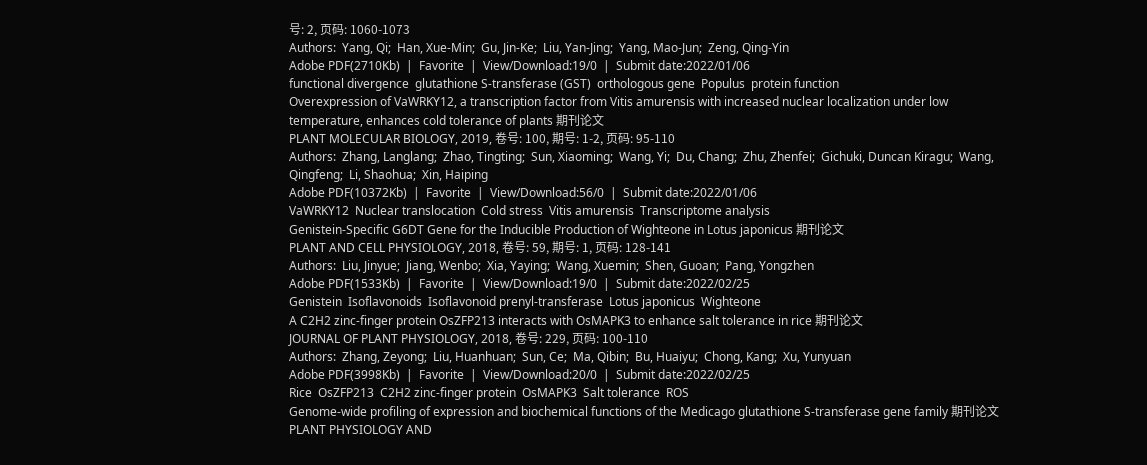号: 2, 页码: 1060-1073
Authors:  Yang, Qi;  Han, Xue-Min;  Gu, Jin-Ke;  Liu, Yan-Jing;  Yang, Mao-Jun;  Zeng, Qing-Yin
Adobe PDF(2710Kb)  |  Favorite  |  View/Download:19/0  |  Submit date:2022/01/06
functional divergence  glutathione S-transferase (GST)  orthologous gene  Populus  protein function
Overexpression of VaWRKY12, a transcription factor from Vitis amurensis with increased nuclear localization under low temperature, enhances cold tolerance of plants 期刊论文
PLANT MOLECULAR BIOLOGY, 2019, 卷号: 100, 期号: 1-2, 页码: 95-110
Authors:  Zhang, Langlang;  Zhao, Tingting;  Sun, Xiaoming;  Wang, Yi;  Du, Chang;  Zhu, Zhenfei;  Gichuki, Duncan Kiragu;  Wang, Qingfeng;  Li, Shaohua;  Xin, Haiping
Adobe PDF(10372Kb)  |  Favorite  |  View/Download:56/0  |  Submit date:2022/01/06
VaWRKY12  Nuclear translocation  Cold stress  Vitis amurensis  Transcriptome analysis
Genistein-Specific G6DT Gene for the Inducible Production of Wighteone in Lotus japonicus 期刊论文
PLANT AND CELL PHYSIOLOGY, 2018, 卷号: 59, 期号: 1, 页码: 128-141
Authors:  Liu, Jinyue;  Jiang, Wenbo;  Xia, Yaying;  Wang, Xuemin;  Shen, Guoan;  Pang, Yongzhen
Adobe PDF(1533Kb)  |  Favorite  |  View/Download:19/0  |  Submit date:2022/02/25
Genistein  Isoflavonoids  Isoflavonoid prenyl-transferase  Lotus japonicus  Wighteone
A C2H2 zinc-finger protein OsZFP213 interacts with OsMAPK3 to enhance salt tolerance in rice 期刊论文
JOURNAL OF PLANT PHYSIOLOGY, 2018, 卷号: 229, 页码: 100-110
Authors:  Zhang, Zeyong;  Liu, Huanhuan;  Sun, Ce;  Ma, Qibin;  Bu, Huaiyu;  Chong, Kang;  Xu, Yunyuan
Adobe PDF(3998Kb)  |  Favorite  |  View/Download:20/0  |  Submit date:2022/02/25
Rice  OsZFP213  C2H2 zinc-finger protein  OsMAPK3  Salt tolerance  ROS
Genome-wide profiling of expression and biochemical functions of the Medicago glutathione S-transferase gene family 期刊论文
PLANT PHYSIOLOGY AND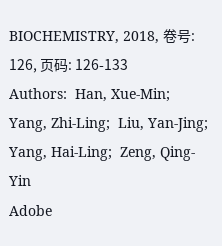BIOCHEMISTRY, 2018, 卷号: 126, 页码: 126-133
Authors:  Han, Xue-Min;  Yang, Zhi-Ling;  Liu, Yan-Jing;  Yang, Hai-Ling;  Zeng, Qing-Yin
Adobe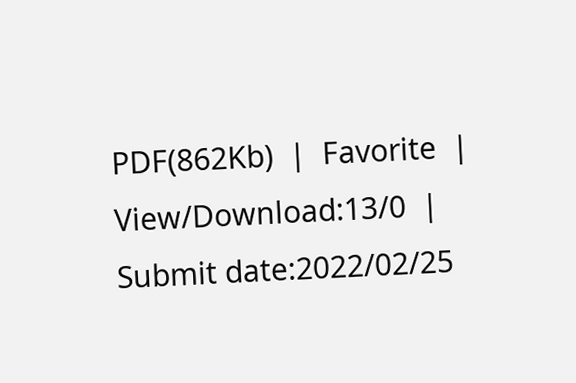PDF(862Kb)  |  Favorite  |  View/Download:13/0  |  Submit date:2022/02/25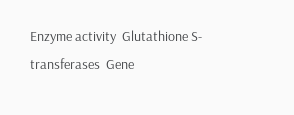Enzyme activity  Glutathione S-transferases  Gene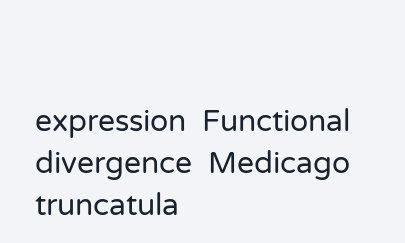expression  Functional divergence  Medicago truncatula